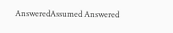AnsweredAssumed Answered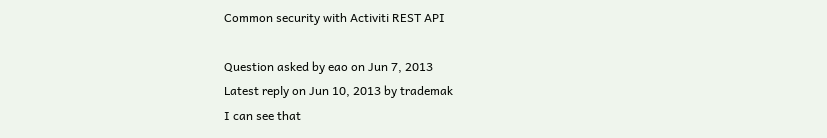Common security with Activiti REST API

Question asked by eao on Jun 7, 2013
Latest reply on Jun 10, 2013 by trademak
I can see that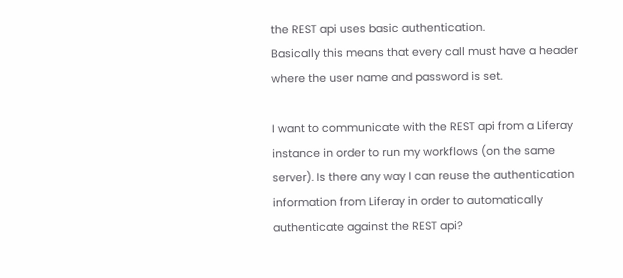the REST api uses basic authentication.
Basically this means that every call must have a header where the user name and password is set.

I want to communicate with the REST api from a Liferay instance in order to run my workflows (on the same server). Is there any way I can reuse the authentication information from Liferay in order to automatically authenticate against the REST api?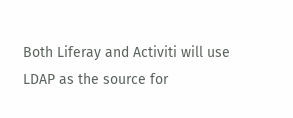Both Liferay and Activiti will use LDAP as the source for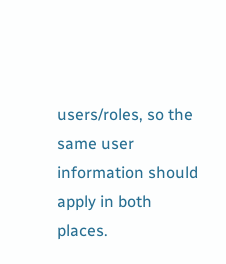users/roles, so the same user information should apply in both places.